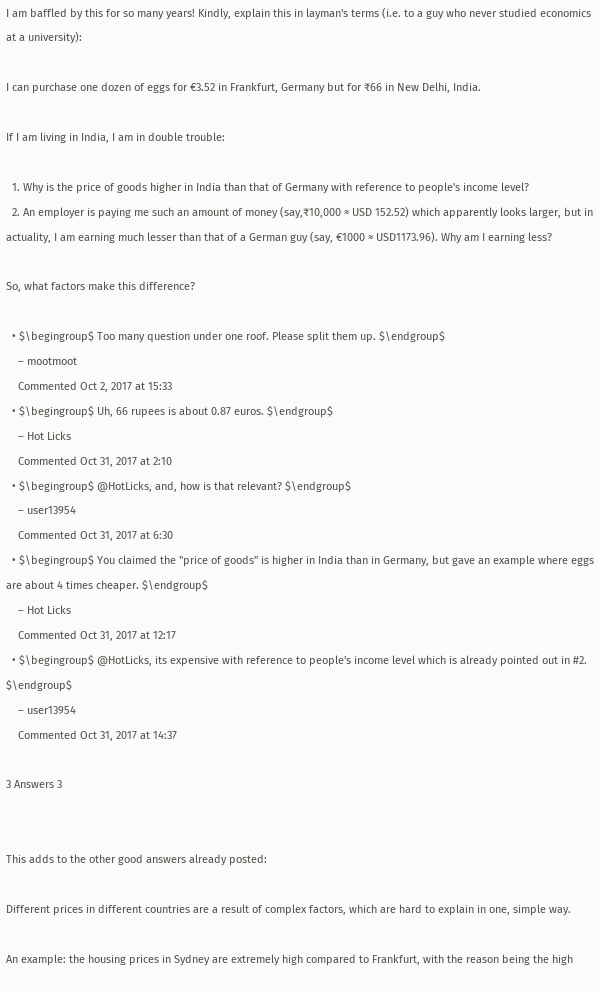I am baffled by this for so many years! Kindly, explain this in layman's terms (i.e. to a guy who never studied economics at a university):

I can purchase one dozen of eggs for €3.52 in Frankfurt, Germany but for ₹66 in New Delhi, India.

If I am living in India, I am in double trouble:

  1. Why is the price of goods higher in India than that of Germany with reference to people's income level?
  2. An employer is paying me such an amount of money (say,₹10,000 ≈ USD 152.52) which apparently looks larger, but in actuality, I am earning much lesser than that of a German guy (say, €1000 ≈ USD1173.96). Why am I earning less?

So, what factors make this difference?

  • $\begingroup$ Too many question under one roof. Please split them up. $\endgroup$
    – mootmoot
    Commented Oct 2, 2017 at 15:33
  • $\begingroup$ Uh, 66 rupees is about 0.87 euros. $\endgroup$
    – Hot Licks
    Commented Oct 31, 2017 at 2:10
  • $\begingroup$ @HotLicks, and, how is that relevant? $\endgroup$
    – user13954
    Commented Oct 31, 2017 at 6:30
  • $\begingroup$ You claimed the "price of goods" is higher in India than in Germany, but gave an example where eggs are about 4 times cheaper. $\endgroup$
    – Hot Licks
    Commented Oct 31, 2017 at 12:17
  • $\begingroup$ @HotLicks, its expensive with reference to people's income level which is already pointed out in #2. $\endgroup$
    – user13954
    Commented Oct 31, 2017 at 14:37

3 Answers 3


This adds to the other good answers already posted:

Different prices in different countries are a result of complex factors, which are hard to explain in one, simple way.

An example: the housing prices in Sydney are extremely high compared to Frankfurt, with the reason being the high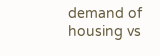demand of housing vs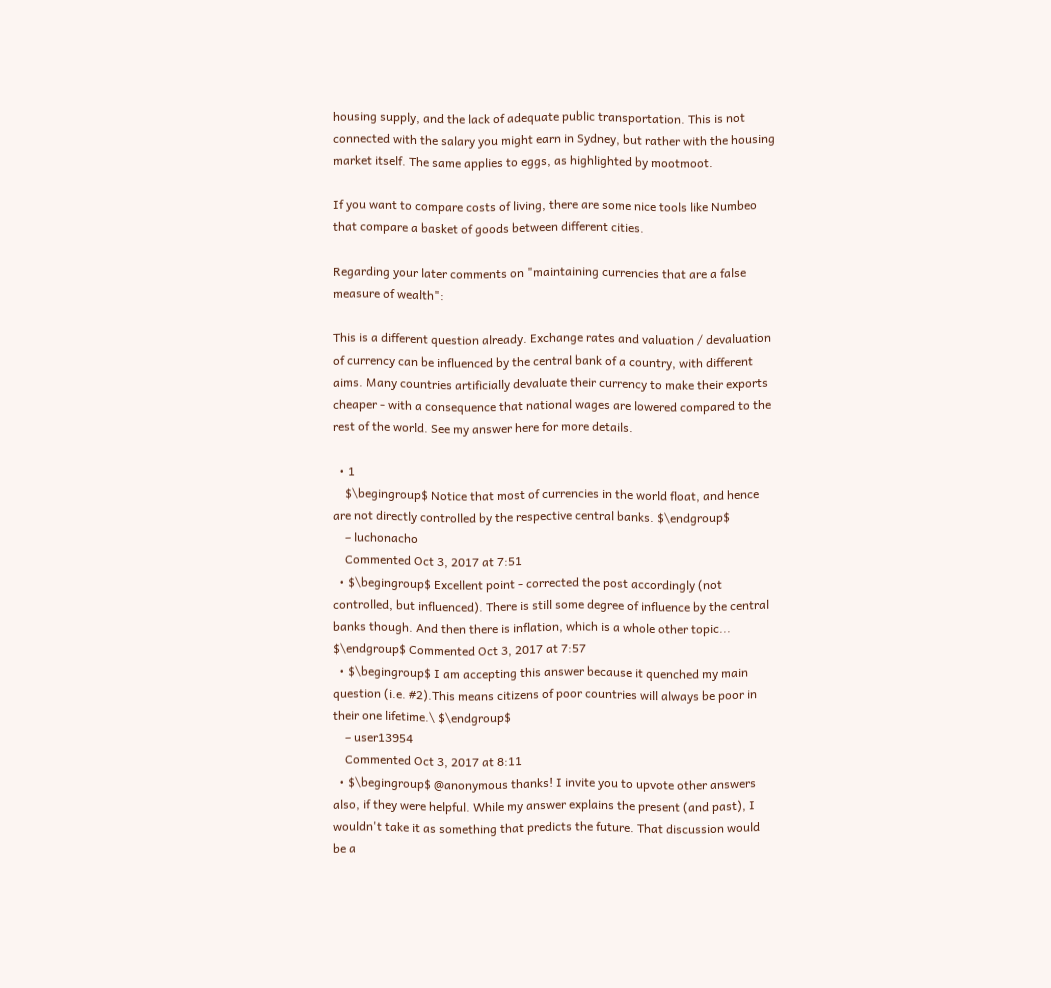housing supply, and the lack of adequate public transportation. This is not connected with the salary you might earn in Sydney, but rather with the housing market itself. The same applies to eggs, as highlighted by mootmoot.

If you want to compare costs of living, there are some nice tools like Numbeo that compare a basket of goods between different cities.

Regarding your later comments on "maintaining currencies that are a false measure of wealth":

This is a different question already. Exchange rates and valuation / devaluation of currency can be influenced by the central bank of a country, with different aims. Many countries artificially devaluate their currency to make their exports cheaper - with a consequence that national wages are lowered compared to the rest of the world. See my answer here for more details.

  • 1
    $\begingroup$ Notice that most of currencies in the world float, and hence are not directly controlled by the respective central banks. $\endgroup$
    – luchonacho
    Commented Oct 3, 2017 at 7:51
  • $\begingroup$ Excellent point - corrected the post accordingly (not controlled, but influenced). There is still some degree of influence by the central banks though. And then there is inflation, which is a whole other topic... $\endgroup$ Commented Oct 3, 2017 at 7:57
  • $\begingroup$ I am accepting this answer because it quenched my main question (i.e. #2).This means citizens of poor countries will always be poor in their one lifetime.\ $\endgroup$
    – user13954
    Commented Oct 3, 2017 at 8:11
  • $\begingroup$ @anonymous thanks! I invite you to upvote other answers also, if they were helpful. While my answer explains the present (and past), I wouldn't take it as something that predicts the future. That discussion would be a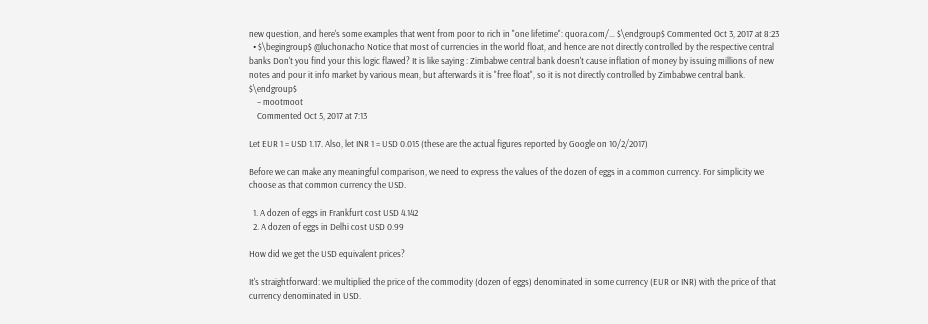new question, and here's some examples that went from poor to rich in "one lifetime": quora.com/… $\endgroup$ Commented Oct 3, 2017 at 8:23
  • $\begingroup$ @luchonacho Notice that most of currencies in the world float, and hence are not directly controlled by the respective central banks Don't you find your this logic flawed? It is like saying : Zimbabwe central bank doesn't cause inflation of money by issuing millions of new notes and pour it info market by various mean, but afterwards it is "free float", so it is not directly controlled by Zimbabwe central bank. $\endgroup$
    – mootmoot
    Commented Oct 5, 2017 at 7:13

Let EUR 1 = USD 1.17. Also, let INR 1 = USD 0.015 (these are the actual figures reported by Google on 10/2/2017)

Before we can make any meaningful comparison, we need to express the values of the dozen of eggs in a common currency. For simplicity we choose as that common currency the USD.

  1. A dozen of eggs in Frankfurt cost USD 4.142
  2. A dozen of eggs in Delhi cost USD 0.99

How did we get the USD equivalent prices?

It's straightforward: we multiplied the price of the commodity (dozen of eggs) denominated in some currency (EUR or INR) with the price of that currency denominated in USD.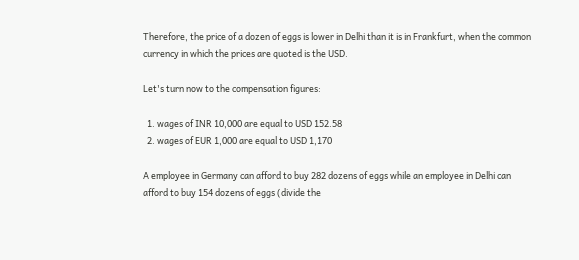Therefore, the price of a dozen of eggs is lower in Delhi than it is in Frankfurt, when the common currency in which the prices are quoted is the USD.

Let's turn now to the compensation figures:

  1. wages of INR 10,000 are equal to USD 152.58
  2. wages of EUR 1,000 are equal to USD 1,170

A employee in Germany can afford to buy 282 dozens of eggs while an employee in Delhi can afford to buy 154 dozens of eggs (divide the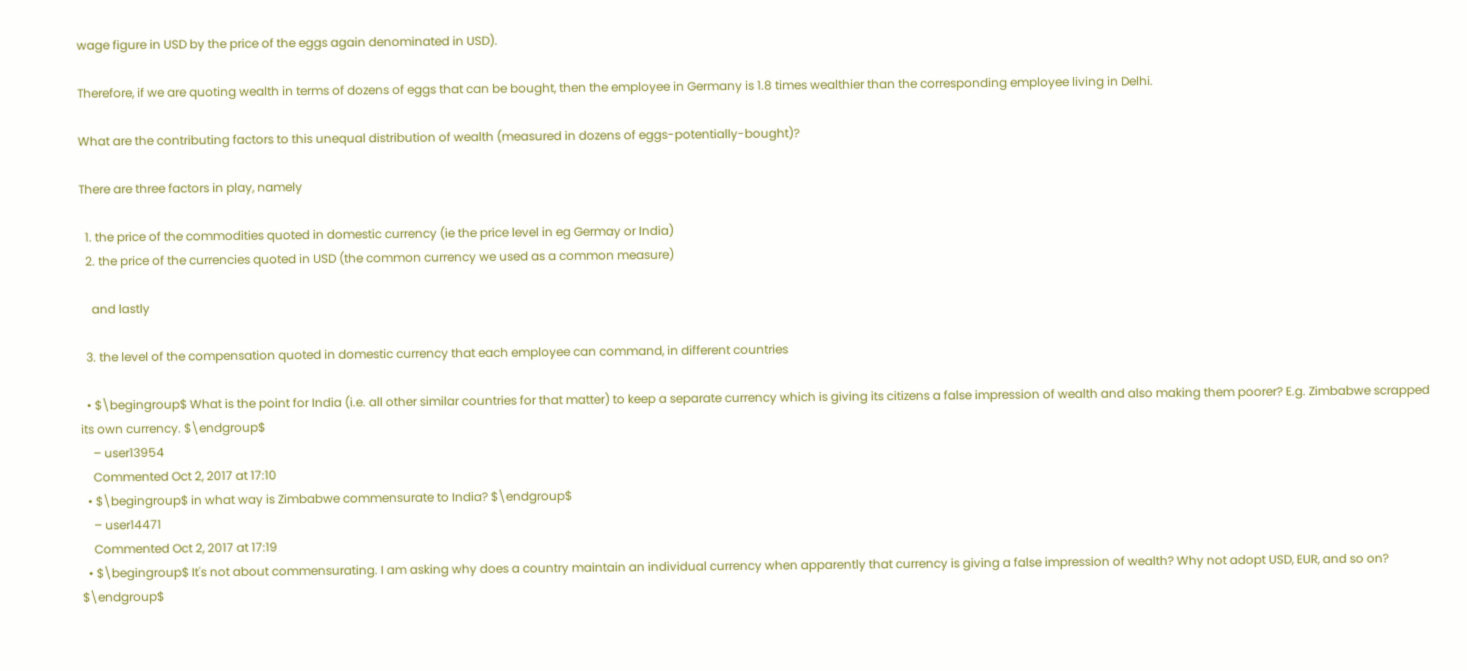wage figure in USD by the price of the eggs again denominated in USD).

Therefore, if we are quoting wealth in terms of dozens of eggs that can be bought, then the employee in Germany is 1.8 times wealthier than the corresponding employee living in Delhi.

What are the contributing factors to this unequal distribution of wealth (measured in dozens of eggs-potentially-bought)?

There are three factors in play, namely

  1. the price of the commodities quoted in domestic currency (ie the price level in eg Germay or India)
  2. the price of the currencies quoted in USD (the common currency we used as a common measure)

    and lastly

  3. the level of the compensation quoted in domestic currency that each employee can command, in different countries

  • $\begingroup$ What is the point for India (i.e. all other similar countries for that matter) to keep a separate currency which is giving its citizens a false impression of wealth and also making them poorer? E.g. Zimbabwe scrapped its own currency. $\endgroup$
    – user13954
    Commented Oct 2, 2017 at 17:10
  • $\begingroup$ in what way is Zimbabwe commensurate to India? $\endgroup$
    – user14471
    Commented Oct 2, 2017 at 17:19
  • $\begingroup$ It's not about commensurating. I am asking why does a country maintain an individual currency when apparently that currency is giving a false impression of wealth? Why not adopt USD, EUR, and so on? $\endgroup$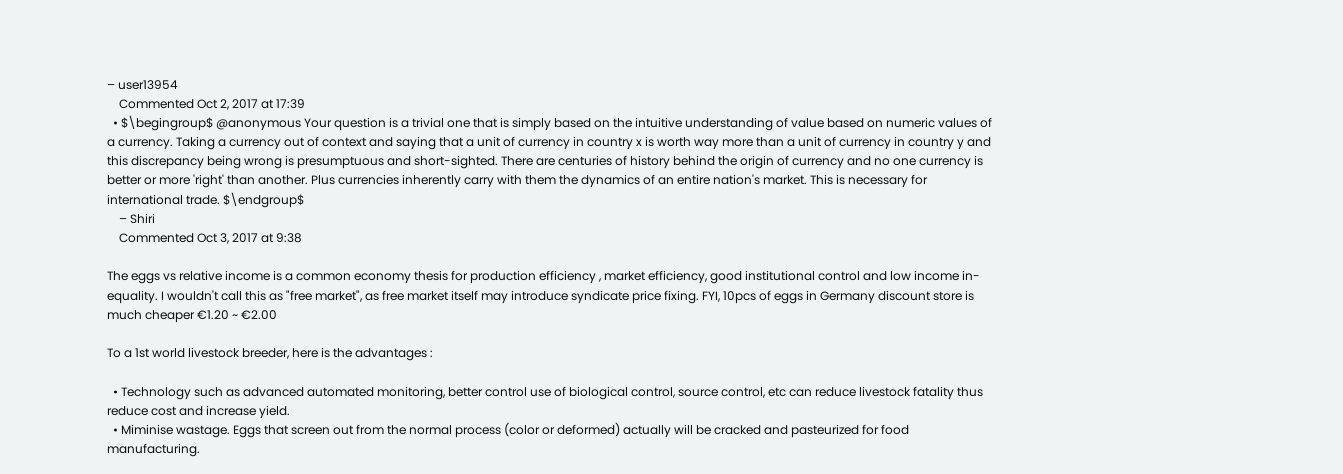– user13954
    Commented Oct 2, 2017 at 17:39
  • $\begingroup$ @anonymous Your question is a trivial one that is simply based on the intuitive understanding of value based on numeric values of a currency. Taking a currency out of context and saying that a unit of currency in country x is worth way more than a unit of currency in country y and this discrepancy being wrong is presumptuous and short-sighted. There are centuries of history behind the origin of currency and no one currency is better or more 'right' than another. Plus currencies inherently carry with them the dynamics of an entire nation's market. This is necessary for international trade. $\endgroup$
    – Shiri
    Commented Oct 3, 2017 at 9:38

The eggs vs relative income is a common economy thesis for production efficiency , market efficiency, good institutional control and low income in-equality. I wouldn't call this as "free market", as free market itself may introduce syndicate price fixing. FYI, 10pcs of eggs in Germany discount store is much cheaper €1.20 ~ €2.00

To a 1st world livestock breeder, here is the advantages :

  • Technology such as advanced automated monitoring, better control use of biological control, source control, etc can reduce livestock fatality thus reduce cost and increase yield.
  • Miminise wastage. Eggs that screen out from the normal process (color or deformed) actually will be cracked and pasteurized for food manufacturing.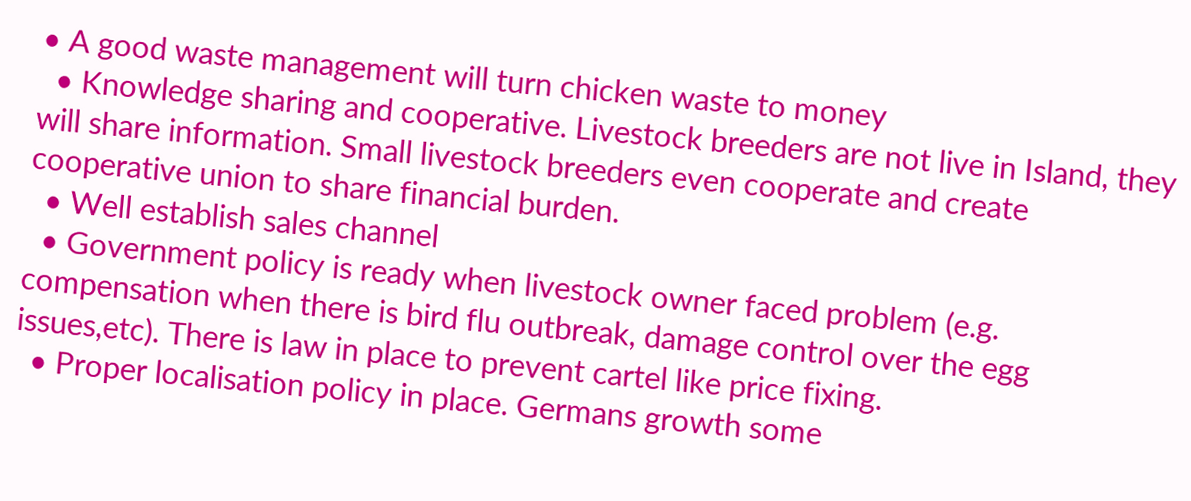• A good waste management will turn chicken waste to money
  • Knowledge sharing and cooperative. Livestock breeders are not live in Island, they will share information. Small livestock breeders even cooperate and create cooperative union to share financial burden.
  • Well establish sales channel
  • Government policy is ready when livestock owner faced problem (e.g. compensation when there is bird flu outbreak, damage control over the egg issues,etc). There is law in place to prevent cartel like price fixing.
  • Proper localisation policy in place. Germans growth some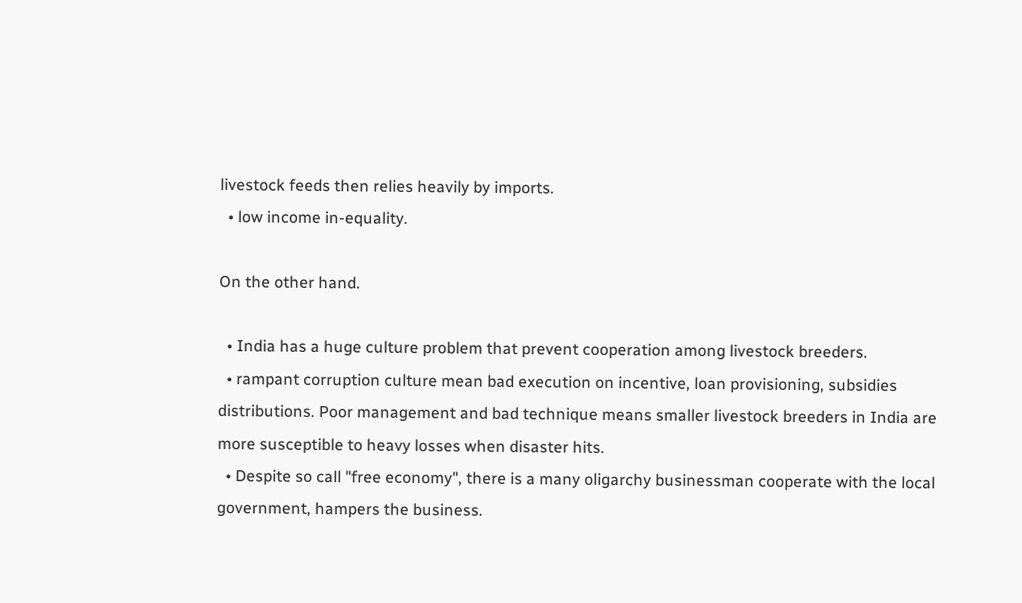livestock feeds then relies heavily by imports.
  • low income in-equality.

On the other hand.

  • India has a huge culture problem that prevent cooperation among livestock breeders.
  • rampant corruption culture mean bad execution on incentive, loan provisioning, subsidies distributions. Poor management and bad technique means smaller livestock breeders in India are more susceptible to heavy losses when disaster hits.
  • Despite so call "free economy", there is a many oligarchy businessman cooperate with the local government, hampers the business.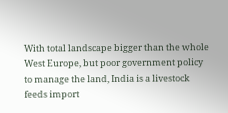With total landscape bigger than the whole West Europe, but poor government policy to manage the land, India is a livestock feeds import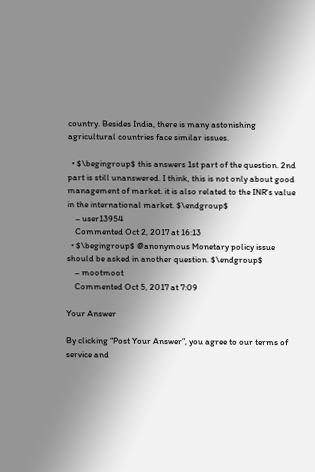country. Besides India, there is many astonishing agricultural countries face similar issues.

  • $\begingroup$ this answers 1st part of the question. 2nd part is still unanswered. I think, this is not only about good management of market. it is also related to the INR's value in the international market. $\endgroup$
    – user13954
    Commented Oct 2, 2017 at 16:13
  • $\begingroup$ @anonymous Monetary policy issue should be asked in another question. $\endgroup$
    – mootmoot
    Commented Oct 5, 2017 at 7:09

Your Answer

By clicking “Post Your Answer”, you agree to our terms of service and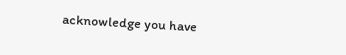acknowledge you have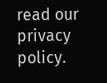read our privacy policy.